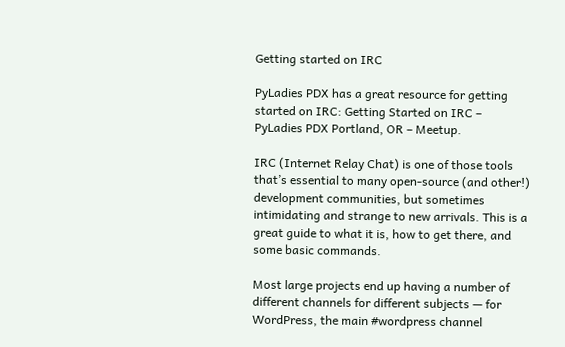Getting started on IRC

PyLadies PDX has a great resource for getting started on IRC: Getting Started on IRC – PyLadies PDX Portland, OR – Meetup.

IRC (Internet Relay Chat) is one of those tools that’s essential to many open-source (and other!) development communities, but sometimes intimidating and strange to new arrivals. This is a great guide to what it is, how to get there, and some basic commands.

Most large projects end up having a number of different channels for different subjects — for WordPress, the main #wordpress channel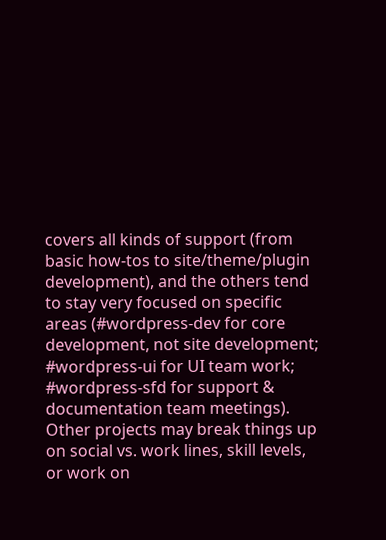covers all kinds of support (from basic how-tos to site/theme/plugin development), and the others tend to stay very focused on specific areas (#wordpress-dev for core development, not site development; #wordpress-ui for UI team work; #wordpress-sfd for support & documentation team meetings). Other projects may break things up on social vs. work lines, skill levels, or work on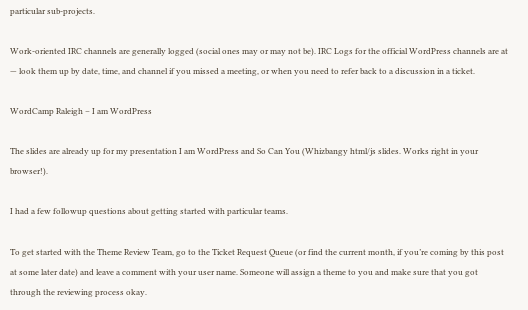particular sub-projects.

Work-oriented IRC channels are generally logged (social ones may or may not be). IRC Logs for the official WordPress channels are at — look them up by date, time, and channel if you missed a meeting, or when you need to refer back to a discussion in a ticket.

WordCamp Raleigh – I am WordPress

The slides are already up for my presentation I am WordPress and So Can You (Whizbangy html/js slides. Works right in your browser!).

I had a few followup questions about getting started with particular teams.

To get started with the Theme Review Team, go to the Ticket Request Queue (or find the current month, if you’re coming by this post at some later date) and leave a comment with your user name. Someone will assign a theme to you and make sure that you got through the reviewing process okay.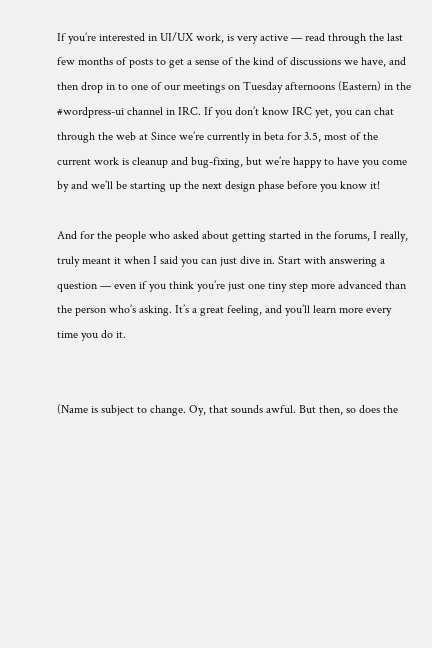If you’re interested in UI/UX work, is very active — read through the last few months of posts to get a sense of the kind of discussions we have, and then drop in to one of our meetings on Tuesday afternoons (Eastern) in the #wordpress-ui channel in IRC. If you don’t know IRC yet, you can chat through the web at Since we’re currently in beta for 3.5, most of the current work is cleanup and bug-fixing, but we’re happy to have you come by and we’ll be starting up the next design phase before you know it!

And for the people who asked about getting started in the forums, I really, truly meant it when I said you can just dive in. Start with answering a question — even if you think you’re just one tiny step more advanced than the person who’s asking. It’s a great feeling, and you’ll learn more every time you do it.


(Name is subject to change. Oy, that sounds awful. But then, so does the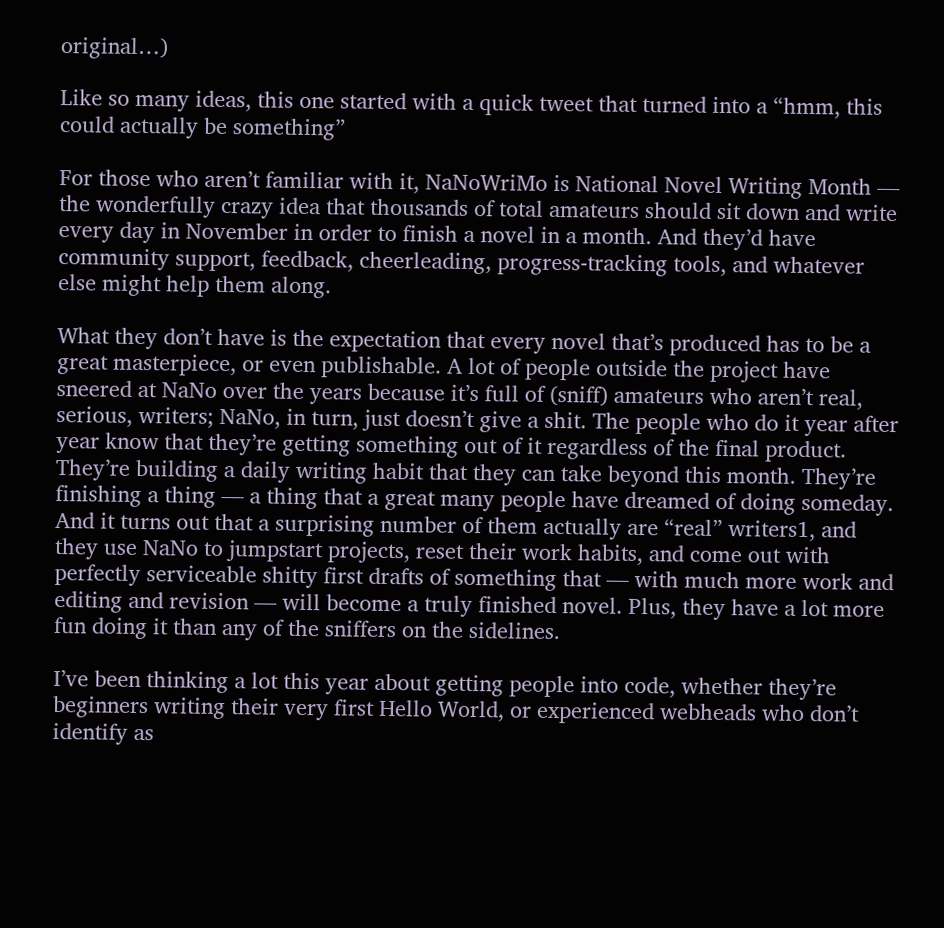original…)

Like so many ideas, this one started with a quick tweet that turned into a “hmm, this could actually be something”

For those who aren’t familiar with it, NaNoWriMo is National Novel Writing Month — the wonderfully crazy idea that thousands of total amateurs should sit down and write every day in November in order to finish a novel in a month. And they’d have community support, feedback, cheerleading, progress-tracking tools, and whatever else might help them along.

What they don’t have is the expectation that every novel that’s produced has to be a great masterpiece, or even publishable. A lot of people outside the project have sneered at NaNo over the years because it’s full of (sniff) amateurs who aren’t real, serious, writers; NaNo, in turn, just doesn’t give a shit. The people who do it year after year know that they’re getting something out of it regardless of the final product. They’re building a daily writing habit that they can take beyond this month. They’re finishing a thing — a thing that a great many people have dreamed of doing someday. And it turns out that a surprising number of them actually are “real” writers1, and they use NaNo to jumpstart projects, reset their work habits, and come out with perfectly serviceable shitty first drafts of something that — with much more work and editing and revision — will become a truly finished novel. Plus, they have a lot more fun doing it than any of the sniffers on the sidelines.

I’ve been thinking a lot this year about getting people into code, whether they’re beginners writing their very first Hello World, or experienced webheads who don’t identify as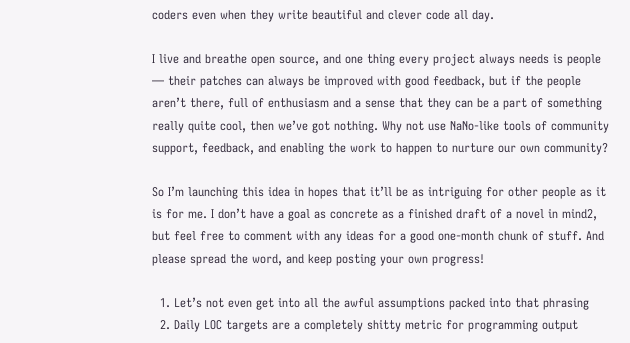coders even when they write beautiful and clever code all day.

I live and breathe open source, and one thing every project always needs is people — their patches can always be improved with good feedback, but if the people aren’t there, full of enthusiasm and a sense that they can be a part of something really quite cool, then we’ve got nothing. Why not use NaNo-like tools of community support, feedback, and enabling the work to happen to nurture our own community?

So I’m launching this idea in hopes that it’ll be as intriguing for other people as it is for me. I don’t have a goal as concrete as a finished draft of a novel in mind2, but feel free to comment with any ideas for a good one-month chunk of stuff. And please spread the word, and keep posting your own progress!

  1. Let’s not even get into all the awful assumptions packed into that phrasing
  2. Daily LOC targets are a completely shitty metric for programming output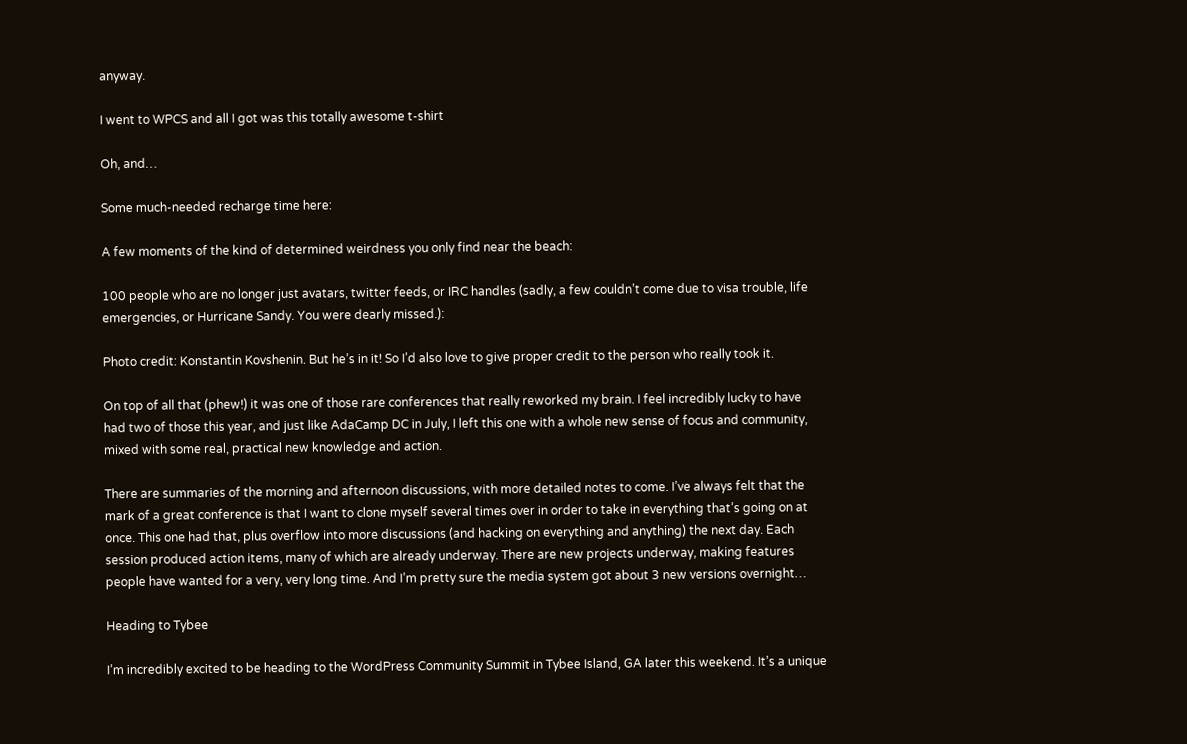anyway.

I went to WPCS and all I got was this totally awesome t-shirt

Oh, and…

Some much-needed recharge time here:

A few moments of the kind of determined weirdness you only find near the beach:

100 people who are no longer just avatars, twitter feeds, or IRC handles (sadly, a few couldn’t come due to visa trouble, life emergencies, or Hurricane Sandy. You were dearly missed.):

Photo credit: Konstantin Kovshenin. But he’s in it! So I’d also love to give proper credit to the person who really took it.

On top of all that (phew!) it was one of those rare conferences that really reworked my brain. I feel incredibly lucky to have had two of those this year, and just like AdaCamp DC in July, I left this one with a whole new sense of focus and community, mixed with some real, practical new knowledge and action.

There are summaries of the morning and afternoon discussions, with more detailed notes to come. I’ve always felt that the mark of a great conference is that I want to clone myself several times over in order to take in everything that’s going on at once. This one had that, plus overflow into more discussions (and hacking on everything and anything) the next day. Each session produced action items, many of which are already underway. There are new projects underway, making features people have wanted for a very, very long time. And I’m pretty sure the media system got about 3 new versions overnight…

Heading to Tybee

I’m incredibly excited to be heading to the WordPress Community Summit in Tybee Island, GA later this weekend. It’s a unique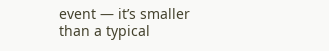event — it’s smaller than a typical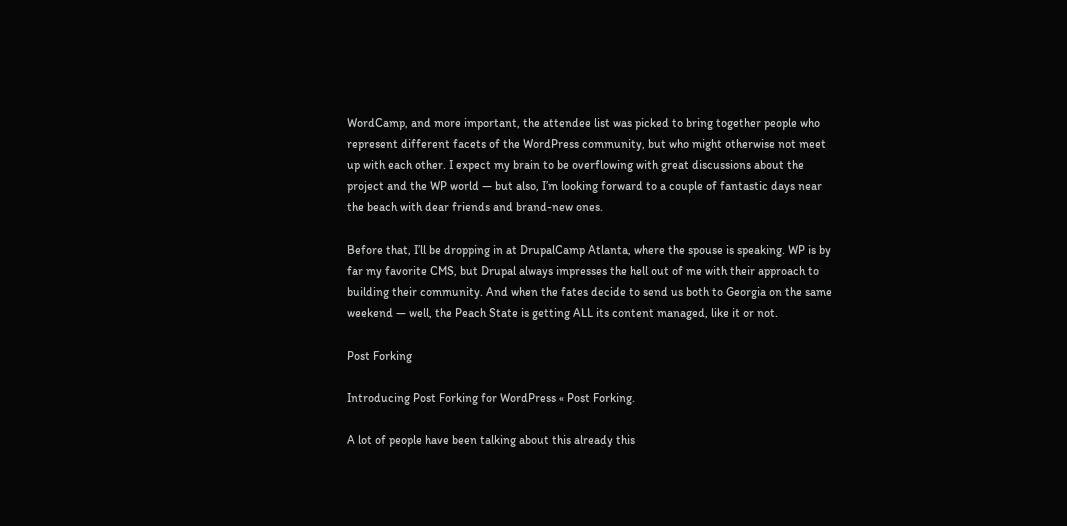WordCamp, and more important, the attendee list was picked to bring together people who represent different facets of the WordPress community, but who might otherwise not meet up with each other. I expect my brain to be overflowing with great discussions about the project and the WP world — but also, I’m looking forward to a couple of fantastic days near the beach with dear friends and brand-new ones.

Before that, I’ll be dropping in at DrupalCamp Atlanta, where the spouse is speaking. WP is by far my favorite CMS, but Drupal always impresses the hell out of me with their approach to building their community. And when the fates decide to send us both to Georgia on the same weekend — well, the Peach State is getting ALL its content managed, like it or not.

Post Forking

Introducing Post Forking for WordPress « Post Forking.

A lot of people have been talking about this already this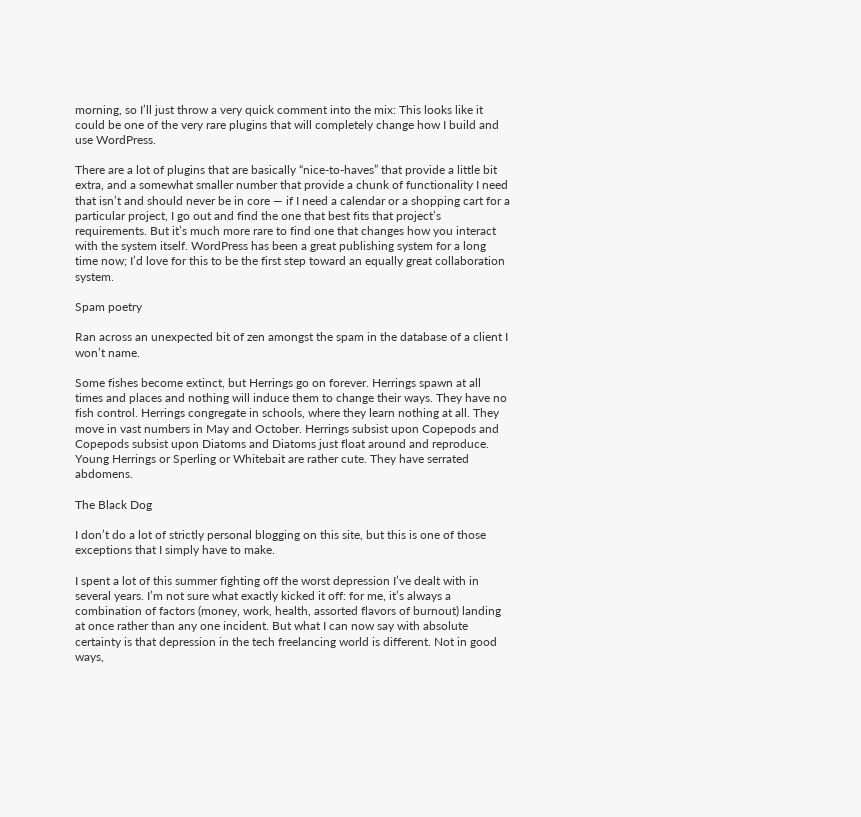morning, so I’ll just throw a very quick comment into the mix: This looks like it could be one of the very rare plugins that will completely change how I build and use WordPress.

There are a lot of plugins that are basically “nice-to-haves” that provide a little bit extra, and a somewhat smaller number that provide a chunk of functionality I need that isn’t and should never be in core — if I need a calendar or a shopping cart for a particular project, I go out and find the one that best fits that project’s requirements. But it’s much more rare to find one that changes how you interact with the system itself. WordPress has been a great publishing system for a long time now; I’d love for this to be the first step toward an equally great collaboration system.

Spam poetry

Ran across an unexpected bit of zen amongst the spam in the database of a client I won’t name.

Some fishes become extinct, but Herrings go on forever. Herrings spawn at all times and places and nothing will induce them to change their ways. They have no fish control. Herrings congregate in schools, where they learn nothing at all. They move in vast numbers in May and October. Herrings subsist upon Copepods and Copepods subsist upon Diatoms and Diatoms just float around and reproduce. Young Herrings or Sperling or Whitebait are rather cute. They have serrated abdomens.

The Black Dog

I don’t do a lot of strictly personal blogging on this site, but this is one of those exceptions that I simply have to make.

I spent a lot of this summer fighting off the worst depression I’ve dealt with in several years. I’m not sure what exactly kicked it off: for me, it’s always a combination of factors (money, work, health, assorted flavors of burnout) landing at once rather than any one incident. But what I can now say with absolute certainty is that depression in the tech freelancing world is different. Not in good ways,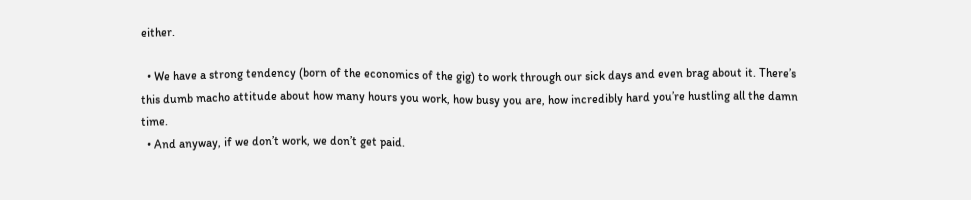either.

  • We have a strong tendency (born of the economics of the gig) to work through our sick days and even brag about it. There’s this dumb macho attitude about how many hours you work, how busy you are, how incredibly hard you’re hustling all the damn time.
  • And anyway, if we don’t work, we don’t get paid.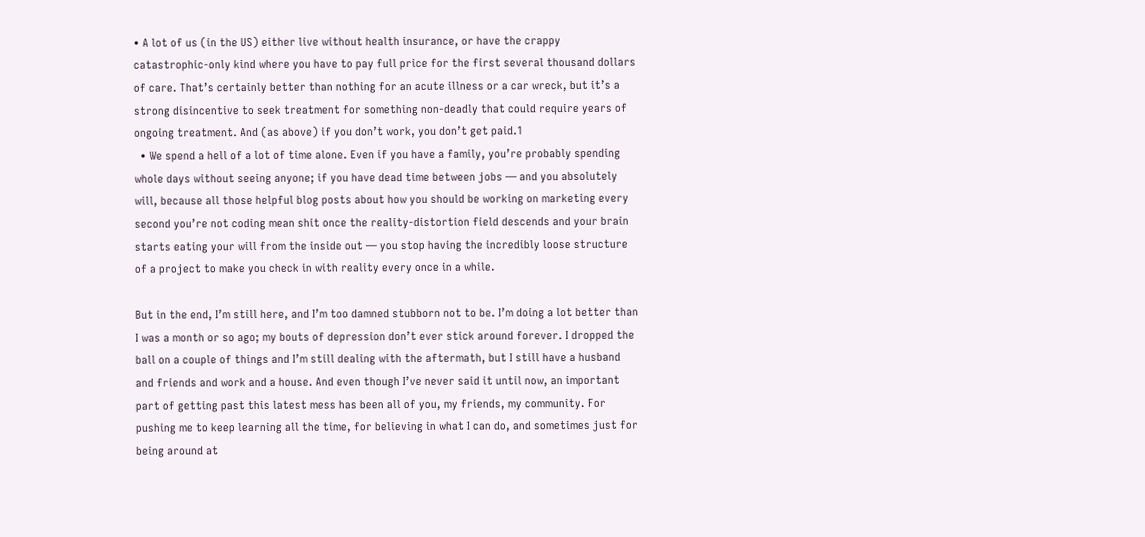• A lot of us (in the US) either live without health insurance, or have the crappy catastrophic-only kind where you have to pay full price for the first several thousand dollars of care. That’s certainly better than nothing for an acute illness or a car wreck, but it’s a strong disincentive to seek treatment for something non-deadly that could require years of ongoing treatment. And (as above) if you don’t work, you don’t get paid.1
  • We spend a hell of a lot of time alone. Even if you have a family, you’re probably spending whole days without seeing anyone; if you have dead time between jobs — and you absolutely will, because all those helpful blog posts about how you should be working on marketing every second you’re not coding mean shit once the reality-distortion field descends and your brain starts eating your will from the inside out — you stop having the incredibly loose structure of a project to make you check in with reality every once in a while.

But in the end, I’m still here, and I’m too damned stubborn not to be. I’m doing a lot better than I was a month or so ago; my bouts of depression don’t ever stick around forever. I dropped the ball on a couple of things and I’m still dealing with the aftermath, but I still have a husband and friends and work and a house. And even though I’ve never said it until now, an important part of getting past this latest mess has been all of you, my friends, my community. For pushing me to keep learning all the time, for believing in what I can do, and sometimes just for being around at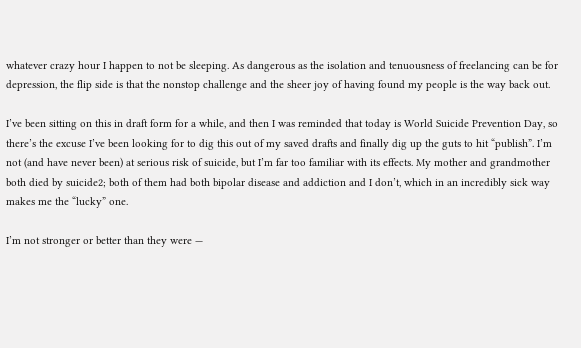whatever crazy hour I happen to not be sleeping. As dangerous as the isolation and tenuousness of freelancing can be for depression, the flip side is that the nonstop challenge and the sheer joy of having found my people is the way back out.

I’ve been sitting on this in draft form for a while, and then I was reminded that today is World Suicide Prevention Day, so there’s the excuse I’ve been looking for to dig this out of my saved drafts and finally dig up the guts to hit “publish”. I’m not (and have never been) at serious risk of suicide, but I’m far too familiar with its effects. My mother and grandmother both died by suicide2; both of them had both bipolar disease and addiction and I don’t, which in an incredibly sick way makes me the “lucky” one.

I’m not stronger or better than they were —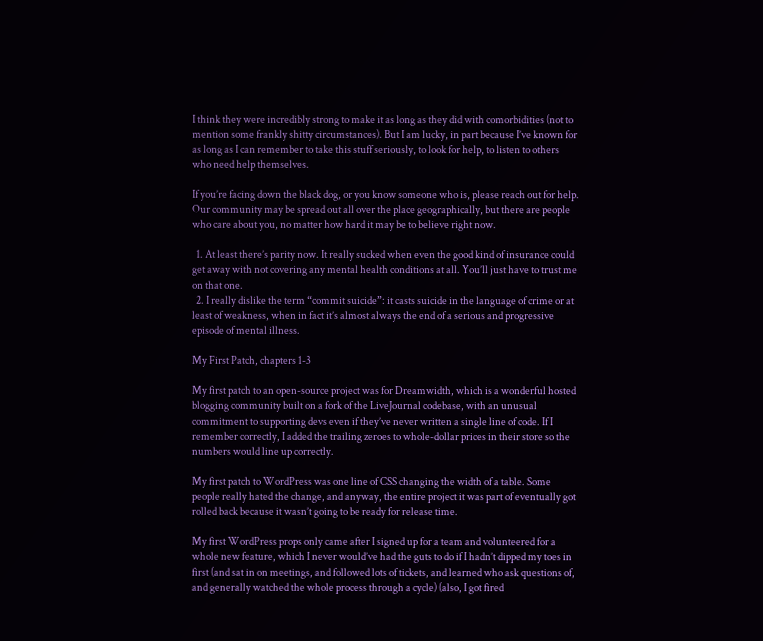I think they were incredibly strong to make it as long as they did with comorbidities (not to mention some frankly shitty circumstances). But I am lucky, in part because I’ve known for as long as I can remember to take this stuff seriously, to look for help, to listen to others who need help themselves.

If you’re facing down the black dog, or you know someone who is, please reach out for help. Our community may be spread out all over the place geographically, but there are people who care about you, no matter how hard it may be to believe right now.

  1. At least there’s parity now. It really sucked when even the good kind of insurance could get away with not covering any mental health conditions at all. You’ll just have to trust me on that one.
  2. I really dislike the term “commit suicide”: it casts suicide in the language of crime or at least of weakness, when in fact it’s almost always the end of a serious and progressive episode of mental illness.

My First Patch, chapters 1-3

My first patch to an open-source project was for Dreamwidth, which is a wonderful hosted blogging community built on a fork of the LiveJournal codebase, with an unusual commitment to supporting devs even if they’ve never written a single line of code. If I remember correctly, I added the trailing zeroes to whole-dollar prices in their store so the numbers would line up correctly.

My first patch to WordPress was one line of CSS changing the width of a table. Some people really hated the change, and anyway, the entire project it was part of eventually got rolled back because it wasn’t going to be ready for release time.

My first WordPress props only came after I signed up for a team and volunteered for a whole new feature, which I never would’ve had the guts to do if I hadn’t dipped my toes in first (and sat in on meetings, and followed lots of tickets, and learned who ask questions of, and generally watched the whole process through a cycle) (also, I got fired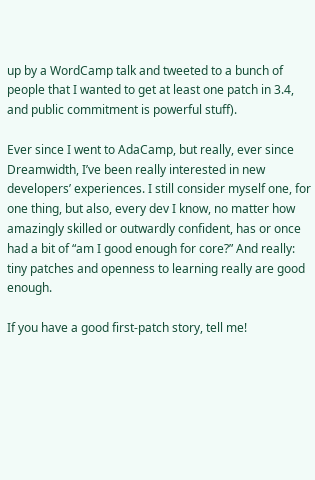up by a WordCamp talk and tweeted to a bunch of people that I wanted to get at least one patch in 3.4, and public commitment is powerful stuff).

Ever since I went to AdaCamp, but really, ever since Dreamwidth, I’ve been really interested in new developers’ experiences. I still consider myself one, for one thing, but also, every dev I know, no matter how amazingly skilled or outwardly confident, has or once had a bit of “am I good enough for core?” And really: tiny patches and openness to learning really are good enough.

If you have a good first-patch story, tell me!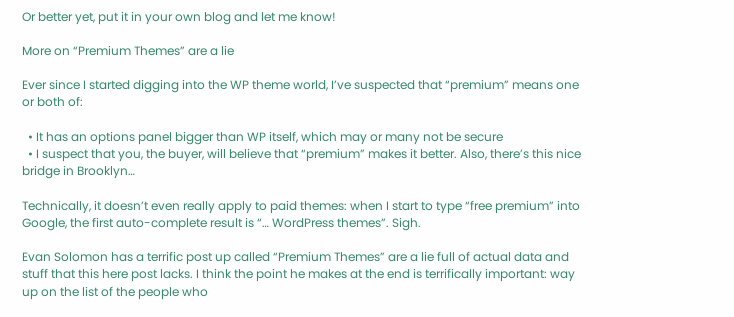Or better yet, put it in your own blog and let me know!

More on “Premium Themes” are a lie

Ever since I started digging into the WP theme world, I’ve suspected that “premium” means one or both of:

  • It has an options panel bigger than WP itself, which may or many not be secure
  • I suspect that you, the buyer, will believe that “premium” makes it better. Also, there’s this nice bridge in Brooklyn…

Technically, it doesn’t even really apply to paid themes: when I start to type “free premium” into Google, the first auto-complete result is “… WordPress themes”. Sigh.

Evan Solomon has a terrific post up called “Premium Themes” are a lie full of actual data and stuff that this here post lacks. I think the point he makes at the end is terrifically important: way up on the list of the people who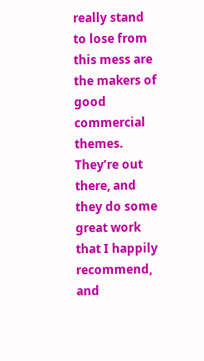really stand to lose from this mess are the makers of good commercial themes. They’re out there, and they do some great work that I happily recommend, and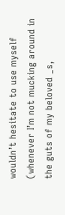wouldn’t hesitate to use myself (whenever I’m not mucking around in the guts of my beloved _s,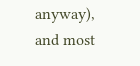anyway), and most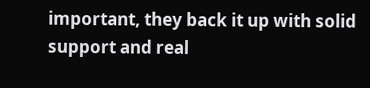important, they back it up with solid support and real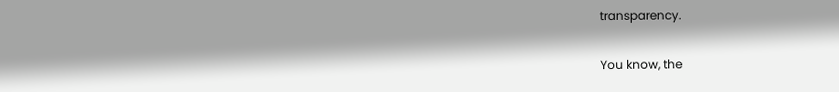transparency.

You know, the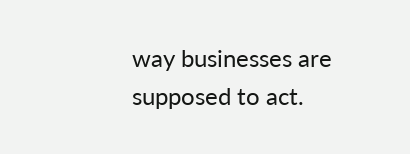way businesses are supposed to act.